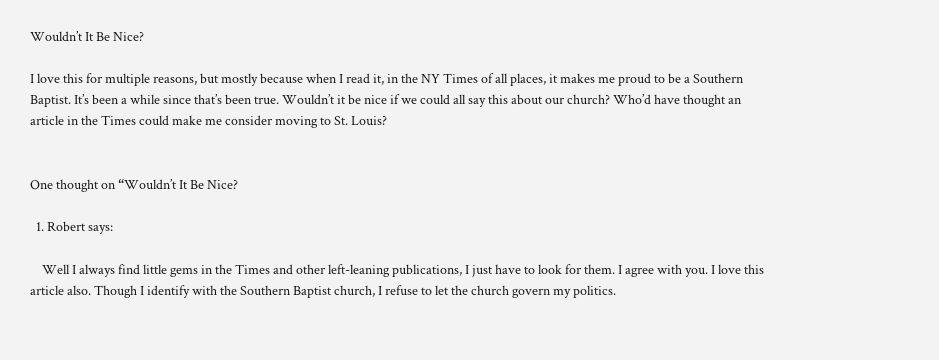Wouldn’t It Be Nice?

I love this for multiple reasons, but mostly because when I read it, in the NY Times of all places, it makes me proud to be a Southern Baptist. It’s been a while since that’s been true. Wouldn’t it be nice if we could all say this about our church? Who’d have thought an article in the Times could make me consider moving to St. Louis?


One thought on “Wouldn’t It Be Nice?

  1. Robert says:

    Well I always find little gems in the Times and other left-leaning publications, I just have to look for them. I agree with you. I love this article also. Though I identify with the Southern Baptist church, I refuse to let the church govern my politics.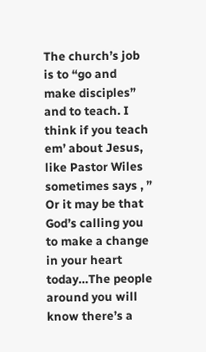The church’s job is to “go and make disciples” and to teach. I think if you teach em’ about Jesus, like Pastor Wiles sometimes says , ” Or it may be that God’s calling you to make a change in your heart today…The people around you will know there’s a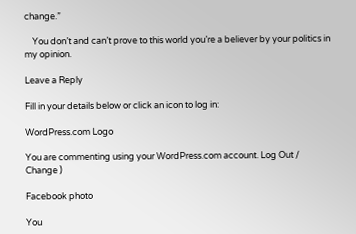change.”

    You don’t and can’t prove to this world you’re a believer by your politics in my opinion.

Leave a Reply

Fill in your details below or click an icon to log in:

WordPress.com Logo

You are commenting using your WordPress.com account. Log Out /  Change )

Facebook photo

You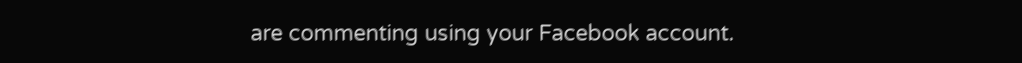are commenting using your Facebook account.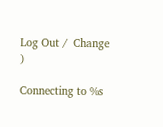Log Out /  Change )

Connecting to %s